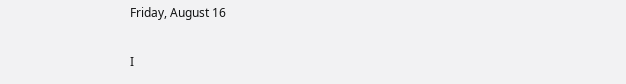Friday, August 16

I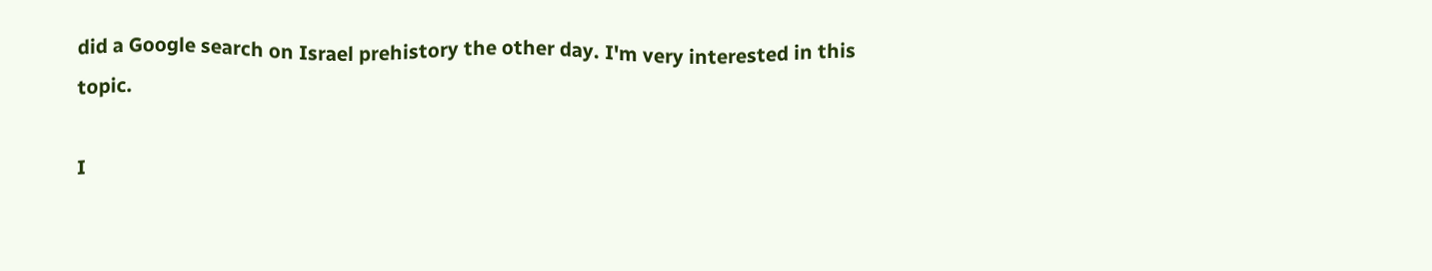did a Google search on Israel prehistory the other day. I'm very interested in this topic.

I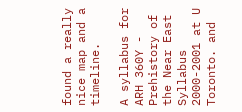found a really nice map and a timeline.

A syllabus for ARH 360Y - Prehistory of the Near East Syllabus 2000-2001 at U Toronto. and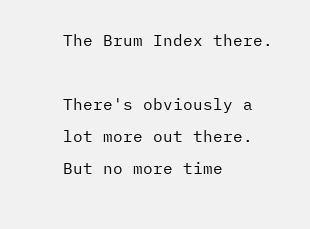The Brum Index there.

There's obviously a lot more out there. But no more time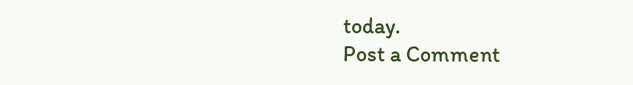today.
Post a Comment